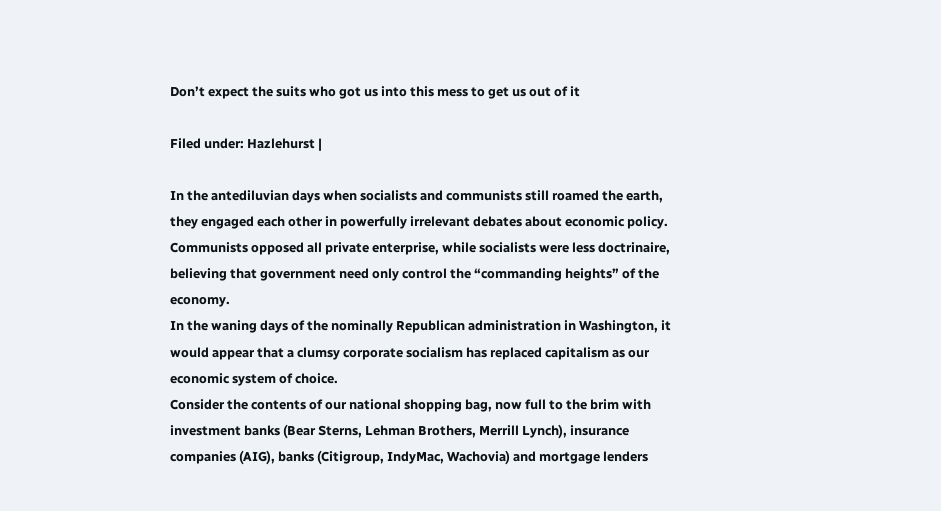Don’t expect the suits who got us into this mess to get us out of it

Filed under: Hazlehurst |

In the antediluvian days when socialists and communists still roamed the earth, they engaged each other in powerfully irrelevant debates about economic policy.
Communists opposed all private enterprise, while socialists were less doctrinaire, believing that government need only control the “commanding heights” of the economy.
In the waning days of the nominally Republican administration in Washington, it would appear that a clumsy corporate socialism has replaced capitalism as our economic system of choice.
Consider the contents of our national shopping bag, now full to the brim with investment banks (Bear Sterns, Lehman Brothers, Merrill Lynch), insurance companies (AIG), banks (Citigroup, IndyMac, Wachovia) and mortgage lenders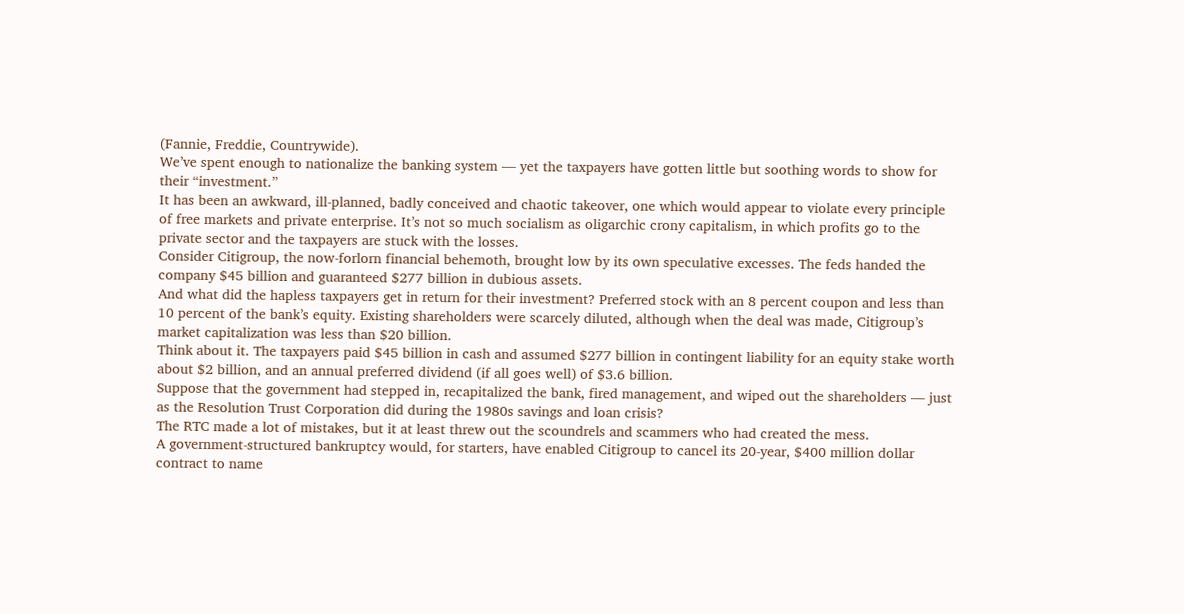(Fannie, Freddie, Countrywide).
We’ve spent enough to nationalize the banking system — yet the taxpayers have gotten little but soothing words to show for their “investment.”
It has been an awkward, ill-planned, badly conceived and chaotic takeover, one which would appear to violate every principle of free markets and private enterprise. It’s not so much socialism as oligarchic crony capitalism, in which profits go to the private sector and the taxpayers are stuck with the losses.
Consider Citigroup, the now-forlorn financial behemoth, brought low by its own speculative excesses. The feds handed the company $45 billion and guaranteed $277 billion in dubious assets.
And what did the hapless taxpayers get in return for their investment? Preferred stock with an 8 percent coupon and less than 10 percent of the bank’s equity. Existing shareholders were scarcely diluted, although when the deal was made, Citigroup’s market capitalization was less than $20 billion.
Think about it. The taxpayers paid $45 billion in cash and assumed $277 billion in contingent liability for an equity stake worth about $2 billion, and an annual preferred dividend (if all goes well) of $3.6 billion.
Suppose that the government had stepped in, recapitalized the bank, fired management, and wiped out the shareholders — just as the Resolution Trust Corporation did during the 1980s savings and loan crisis?
The RTC made a lot of mistakes, but it at least threw out the scoundrels and scammers who had created the mess.
A government-structured bankruptcy would, for starters, have enabled Citigroup to cancel its 20-year, $400 million dollar contract to name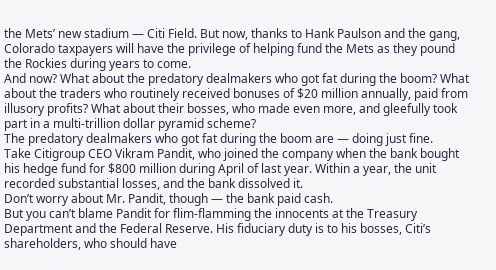the Mets’ new stadium — Citi Field. But now, thanks to Hank Paulson and the gang, Colorado taxpayers will have the privilege of helping fund the Mets as they pound the Rockies during years to come.
And now? What about the predatory dealmakers who got fat during the boom? What about the traders who routinely received bonuses of $20 million annually, paid from illusory profits? What about their bosses, who made even more, and gleefully took part in a multi-trillion dollar pyramid scheme?
The predatory dealmakers who got fat during the boom are — doing just fine.
Take Citigroup CEO Vikram Pandit, who joined the company when the bank bought his hedge fund for $800 million during April of last year. Within a year, the unit recorded substantial losses, and the bank dissolved it.
Don’t worry about Mr. Pandit, though — the bank paid cash.
But you can’t blame Pandit for flim-flamming the innocents at the Treasury Department and the Federal Reserve. His fiduciary duty is to his bosses, Citi’s shareholders, who should have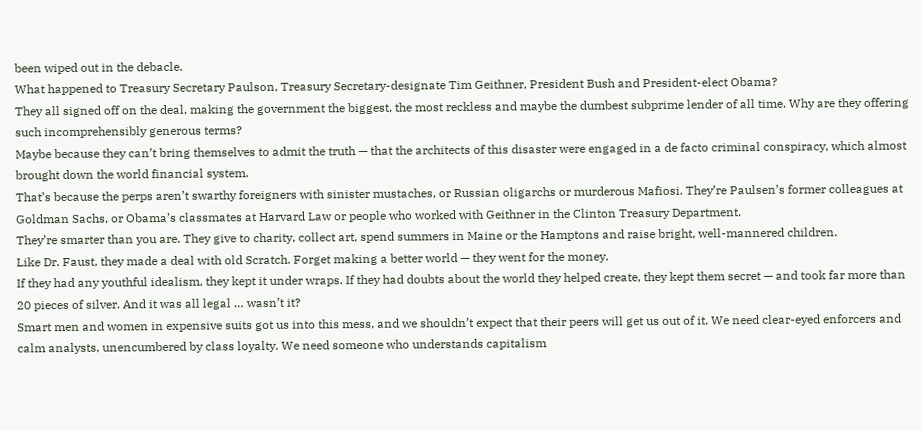been wiped out in the debacle.
What happened to Treasury Secretary Paulson, Treasury Secretary-designate Tim Geithner, President Bush and President-elect Obama?
They all signed off on the deal, making the government the biggest, the most reckless and maybe the dumbest subprime lender of all time. Why are they offering such incomprehensibly generous terms?
Maybe because they can’t bring themselves to admit the truth — that the architects of this disaster were engaged in a de facto criminal conspiracy, which almost brought down the world financial system.
That’s because the perps aren’t swarthy foreigners with sinister mustaches, or Russian oligarchs or murderous Mafiosi. They’re Paulsen’s former colleagues at Goldman Sachs, or Obama’s classmates at Harvard Law or people who worked with Geithner in the Clinton Treasury Department.
They’re smarter than you are. They give to charity, collect art, spend summers in Maine or the Hamptons and raise bright, well-mannered children.
Like Dr. Faust, they made a deal with old Scratch. Forget making a better world — they went for the money.
If they had any youthful idealism, they kept it under wraps. If they had doubts about the world they helped create, they kept them secret — and took far more than 20 pieces of silver. And it was all legal … wasn’t it?
Smart men and women in expensive suits got us into this mess, and we shouldn’t expect that their peers will get us out of it. We need clear-eyed enforcers and calm analysts, unencumbered by class loyalty. We need someone who understands capitalism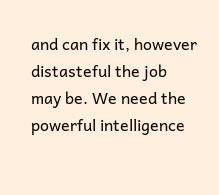and can fix it, however distasteful the job may be. We need the powerful intelligence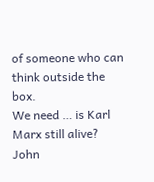of someone who can think outside the box.
We need … is Karl Marx still alive?
John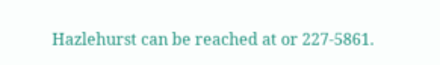Hazlehurst can be reached at or 227-5861.